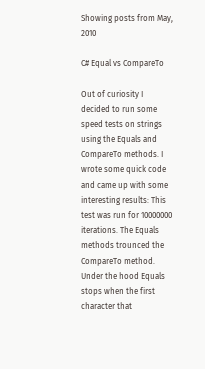Showing posts from May, 2010

C# Equal vs CompareTo

Out of curiosity I decided to run some speed tests on strings using the Equals and CompareTo methods. I wrote some quick code and came up with some interesting results: This test was run for 10000000 iterations. The Equals methods trounced the CompareTo method. Under the hood Equals stops when the first character that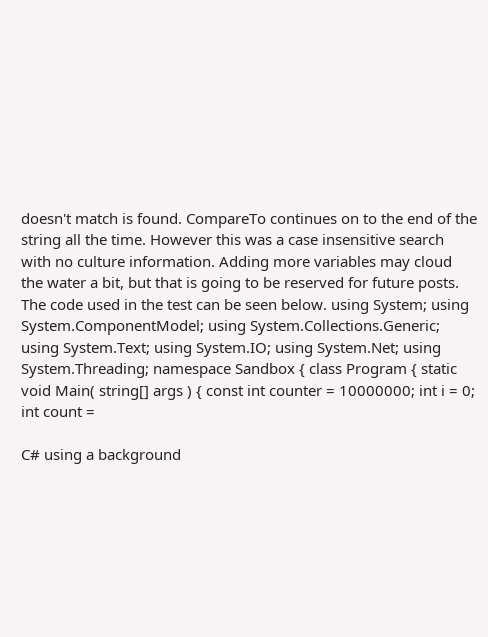doesn't match is found. CompareTo continues on to the end of the string all the time. However this was a case insensitive search with no culture information. Adding more variables may cloud the water a bit, but that is going to be reserved for future posts. The code used in the test can be seen below. using System; using System.ComponentModel; using System.Collections.Generic; using System.Text; using System.IO; using System.Net; using System.Threading; namespace Sandbox { class Program { static void Main( string[] args ) { const int counter = 10000000; int i = 0; int count =

C# using a background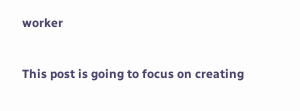worker

This post is going to focus on creating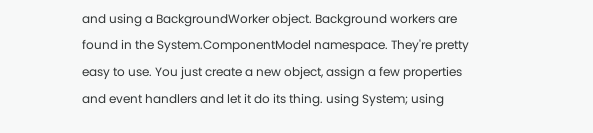and using a BackgroundWorker object. Background workers are found in the System.ComponentModel namespace. They're pretty easy to use. You just create a new object, assign a few properties and event handlers and let it do its thing. using System; using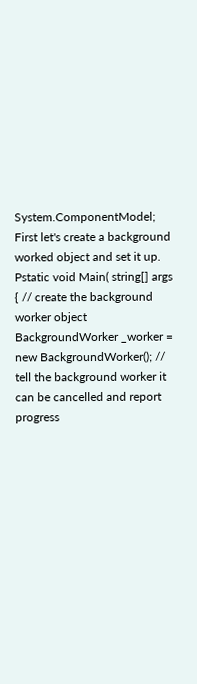System.ComponentModel; First let's create a background worked object and set it up. Pstatic void Main( string[] args { // create the background worker object BackgroundWorker _worker = new BackgroundWorker(); // tell the background worker it can be cancelled and report progress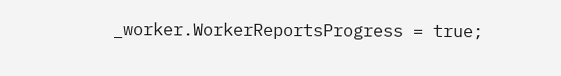_worker.WorkerReportsProgress = true;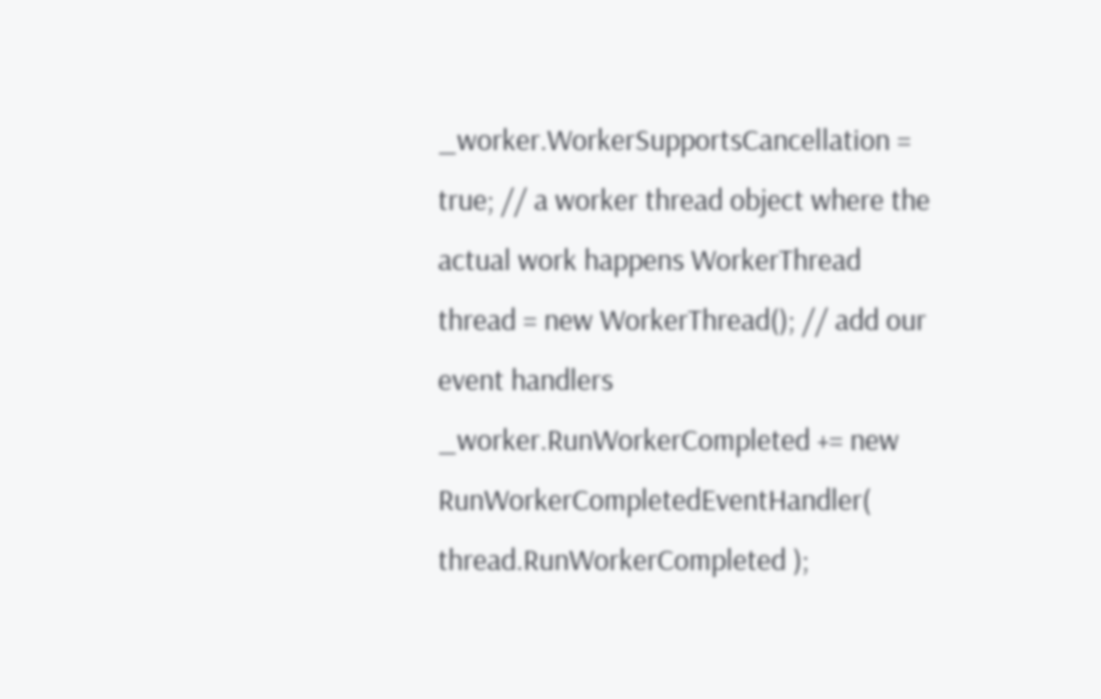_worker.WorkerSupportsCancellation = true; // a worker thread object where the actual work happens WorkerThread thread = new WorkerThread(); // add our event handlers _worker.RunWorkerCompleted += new RunWorkerCompletedEventHandler( thread.RunWorkerCompleted );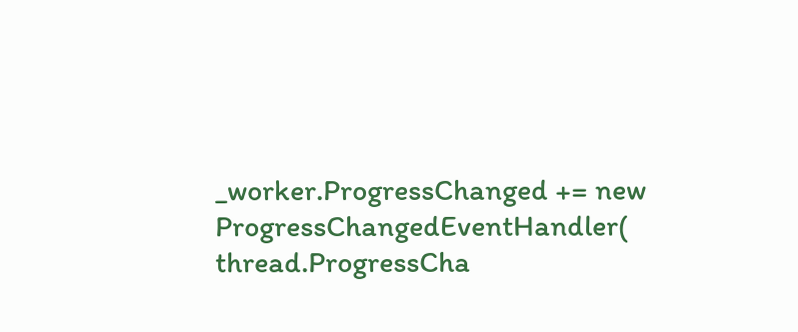_worker.ProgressChanged += new ProgressChangedEventHandler( thread.ProgressCha